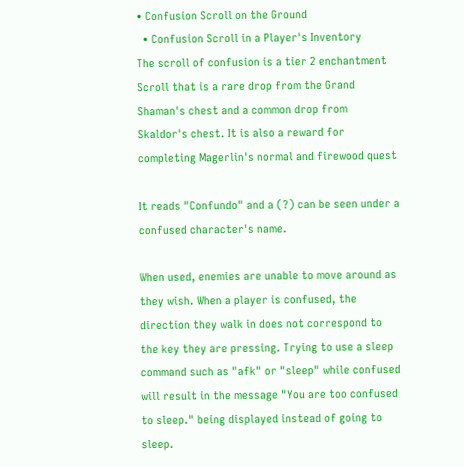• Confusion Scroll on the Ground
  • Confusion Scroll in a Player's Inventory
The scroll of confusion is a tier 2 enchantment Scroll that is a rare drop from the Grand Shaman's chest and a common drop from Skaldor's chest. It is also a reward for completing Magerlin's normal and firewood quest

It reads "Confundo" and a (?) can be seen under a confused character's name.

When used, enemies are unable to move around as they wish. When a player is confused, the direction they walk in does not correspond to the key they are pressing. Trying to use a sleep command such as "afk" or "sleep" while confused will result in the message "You are too confused to sleep." being displayed instead of going to sleep.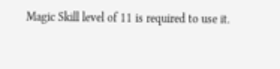Magic Skill level of 11 is required to use it.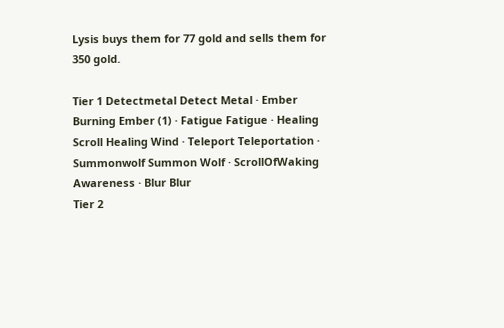Lysis buys them for 77 gold and sells them for 350 gold.

Tier 1 Detectmetal Detect Metal · Ember Burning Ember (1) · Fatigue Fatigue · Healing Scroll Healing Wind · Teleport Teleportation · Summonwolf Summon Wolf · ScrollOfWaking Awareness · Blur Blur
Tier 2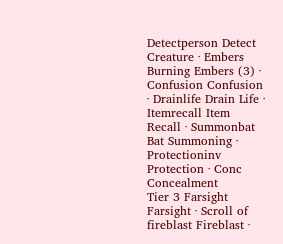Detectperson Detect Creature · Embers Burning Embers (3) · Confusion Confusion · Drainlife Drain Life · Itemrecall Item Recall · Summonbat Bat Summoning · Protectioninv Protection · Conc Concealment
Tier 3 Farsight Farsight · Scroll of fireblast Fireblast ·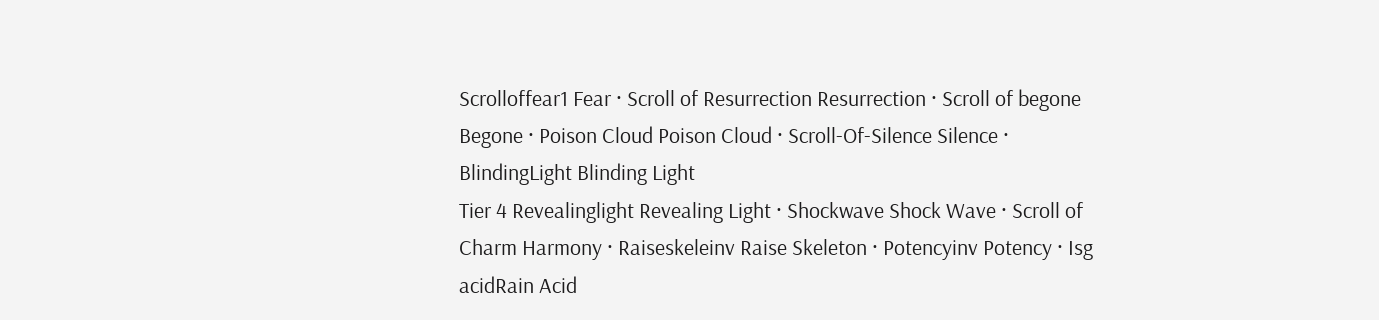Scrolloffear1 Fear · Scroll of Resurrection Resurrection · Scroll of begone Begone · Poison Cloud Poison Cloud · Scroll-Of-Silence Silence · BlindingLight Blinding Light
Tier 4 Revealinglight Revealing Light · Shockwave Shock Wave · Scroll of Charm Harmony · Raiseskeleinv Raise Skeleton · Potencyinv Potency · Isg acidRain Acid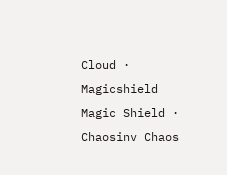Cloud · Magicshield Magic Shield · Chaosinv Chaos